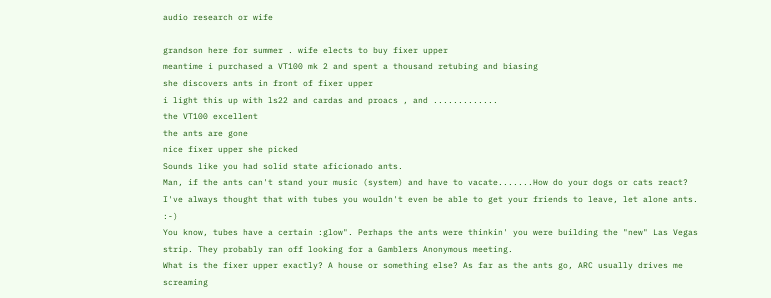audio research or wife

grandson here for summer . wife elects to buy fixer upper
meantime i purchased a VT100 mk 2 and spent a thousand retubing and biasing
she discovers ants in front of fixer upper
i light this up with ls22 and cardas and proacs , and .............
the VT100 excellent
the ants are gone
nice fixer upper she picked
Sounds like you had solid state aficionado ants.
Man, if the ants can't stand your music (system) and have to vacate.......How do your dogs or cats react? I've always thought that with tubes you wouldn't even be able to get your friends to leave, let alone ants. :-)
You know, tubes have a certain :glow". Perhaps the ants were thinkin' you were building the "new" Las Vegas strip. They probably ran off looking for a Gamblers Anonymous meeting.
What is the fixer upper exactly? A house or something else? As far as the ants go, ARC usually drives me screaming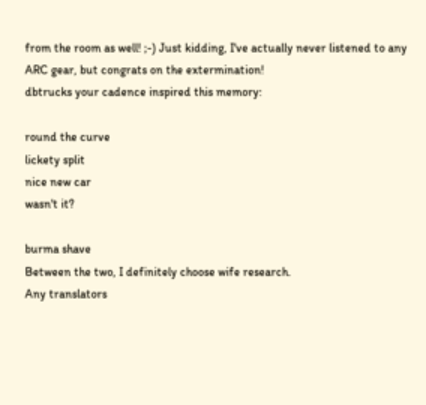from the room as well! ;-) Just kidding, I've actually never listened to any ARC gear, but congrats on the extermination!
dbtrucks your cadence inspired this memory:

round the curve
lickety split
nice new car
wasn't it?

burma shave
Between the two, I definitely choose wife research.
Any translators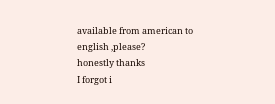available from american to english ,please?
honestly thanks
I forgot i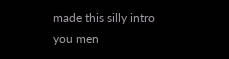made this silly intro
you men